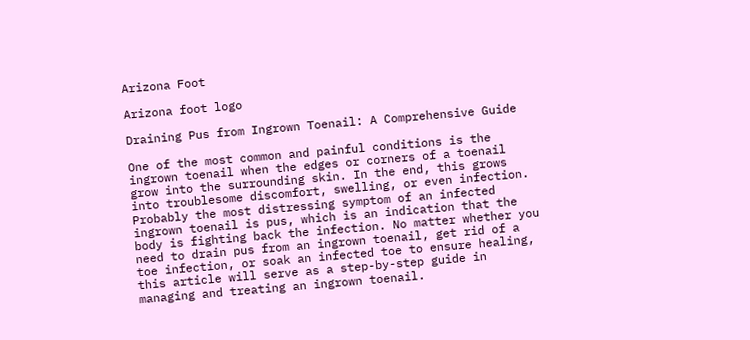Arizona Foot

Arizona foot logo

Draining Pus from Ingrown Toenail: A Comprehensive Guide

One of the most common and painful conditions is the ingrown toenail when the edges or corners of a toenail grow into the surrounding skin. In the end, this grows into troublesome discomfort, swelling, or even infection. Probably the most distressing symptom of an infected ingrown toenail is pus, which is an indication that the body is fighting back the infection. No matter whether you need to drain pus from an ingrown toenail, get rid of a toe infection, or soak an infected toe to ensure healing, this article will serve as a step-by-step guide in managing and treating an ingrown toenail.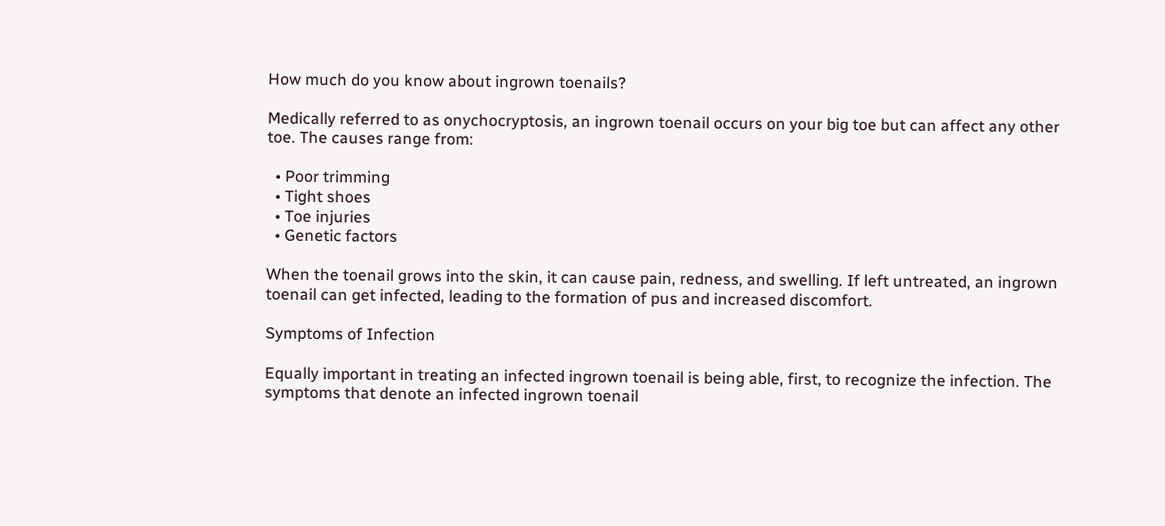How much do you know about ingrown toenails?

Medically referred to as onychocryptosis, an ingrown toenail occurs on your big toe but can affect any other toe. The causes range from:

  • Poor trimming
  • Tight shoes
  • Toe injuries
  • Genetic factors

When the toenail grows into the skin, it can cause pain, redness, and swelling. If left untreated, an ingrown toenail can get infected, leading to the formation of pus and increased discomfort.

Symptoms of Infection

Equally important in treating an infected ingrown toenail is being able, first, to recognize the infection. The symptoms that denote an infected ingrown toenail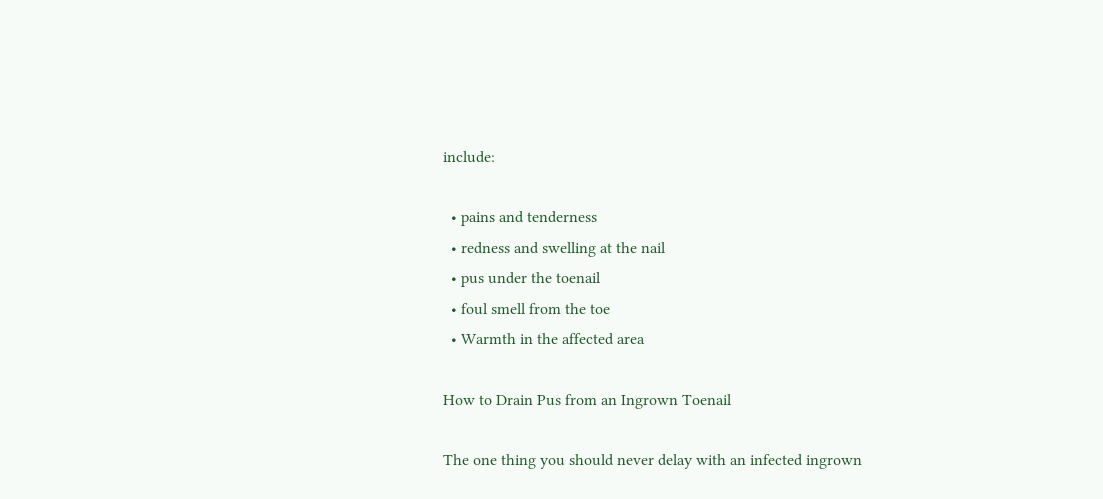include:

  • pains and tenderness
  • redness and swelling at the nail
  • pus under the toenail
  • foul smell from the toe
  • Warmth in the affected area

How to Drain Pus from an Ingrown Toenail

The one thing you should never delay with an infected ingrown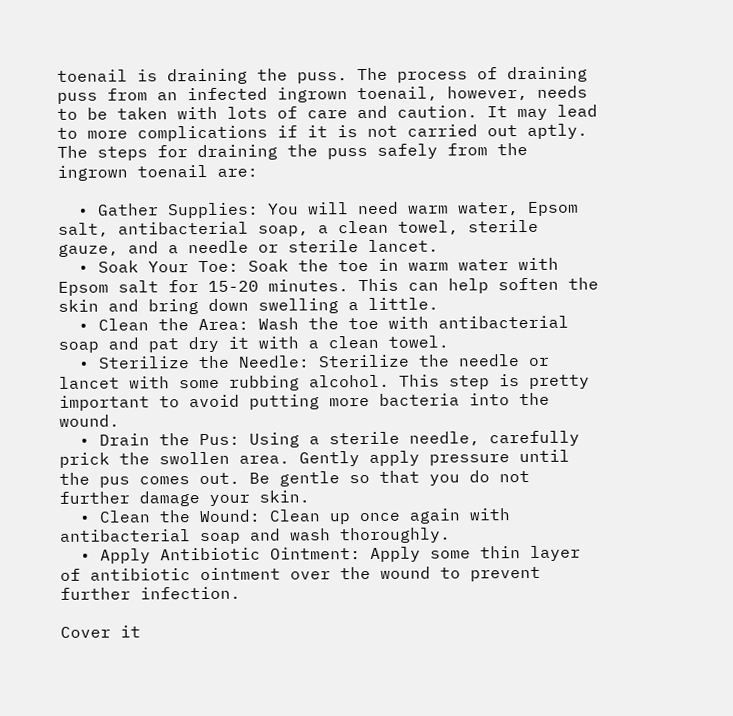toenail is draining the puss. The process of draining puss from an infected ingrown toenail, however, needs to be taken with lots of care and caution. It may lead to more complications if it is not carried out aptly. The steps for draining the puss safely from the ingrown toenail are:

  • Gather Supplies: You will need warm water, Epsom salt, antibacterial soap, a clean towel, sterile gauze, and a needle or sterile lancet.
  • Soak Your Toe: Soak the toe in warm water with Epsom salt for 15-20 minutes. This can help soften the skin and bring down swelling a little.
  • Clean the Area: Wash the toe with antibacterial soap and pat dry it with a clean towel.
  • Sterilize the Needle: Sterilize the needle or lancet with some rubbing alcohol. This step is pretty important to avoid putting more bacteria into the wound.
  • Drain the Pus: Using a sterile needle, carefully prick the swollen area. Gently apply pressure until the pus comes out. Be gentle so that you do not further damage your skin.
  • Clean the Wound: Clean up once again with antibacterial soap and wash thoroughly.
  • Apply Antibiotic Ointment: Apply some thin layer of antibiotic ointment over the wound to prevent further infection.

Cover it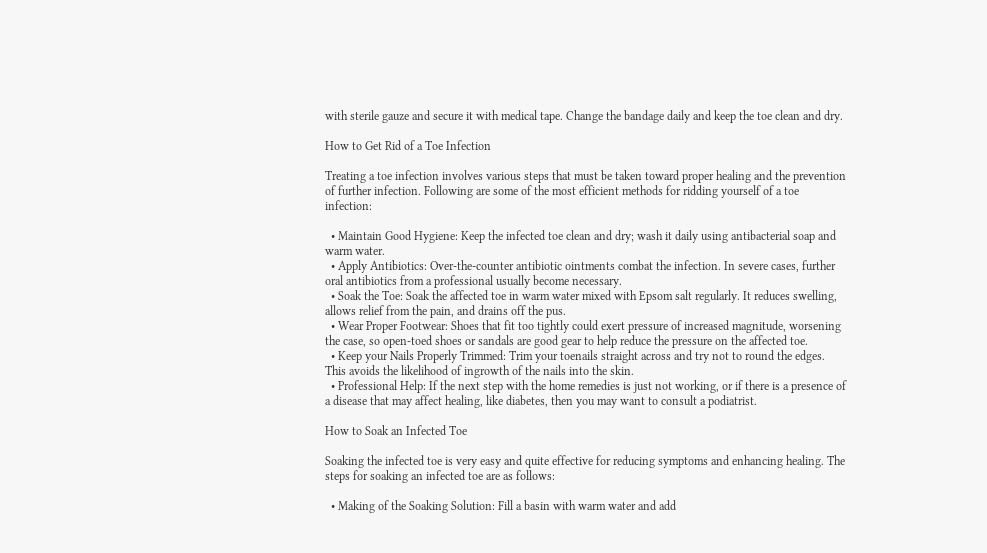with sterile gauze and secure it with medical tape. Change the bandage daily and keep the toe clean and dry.

How to Get Rid of a Toe Infection

Treating a toe infection involves various steps that must be taken toward proper healing and the prevention of further infection. Following are some of the most efficient methods for ridding yourself of a toe infection:

  • Maintain Good Hygiene: Keep the infected toe clean and dry; wash it daily using antibacterial soap and warm water.
  • Apply Antibiotics: Over-the-counter antibiotic ointments combat the infection. In severe cases, further oral antibiotics from a professional usually become necessary.
  • Soak the Toe: Soak the affected toe in warm water mixed with Epsom salt regularly. It reduces swelling, allows relief from the pain, and drains off the pus.
  • Wear Proper Footwear: Shoes that fit too tightly could exert pressure of increased magnitude, worsening the case, so open-toed shoes or sandals are good gear to help reduce the pressure on the affected toe.
  • Keep your Nails Properly Trimmed: Trim your toenails straight across and try not to round the edges. This avoids the likelihood of ingrowth of the nails into the skin.
  • Professional Help: If the next step with the home remedies is just not working, or if there is a presence of a disease that may affect healing, like diabetes, then you may want to consult a podiatrist.

How to Soak an Infected Toe

Soaking the infected toe is very easy and quite effective for reducing symptoms and enhancing healing. The steps for soaking an infected toe are as follows:

  • Making of the Soaking Solution: Fill a basin with warm water and add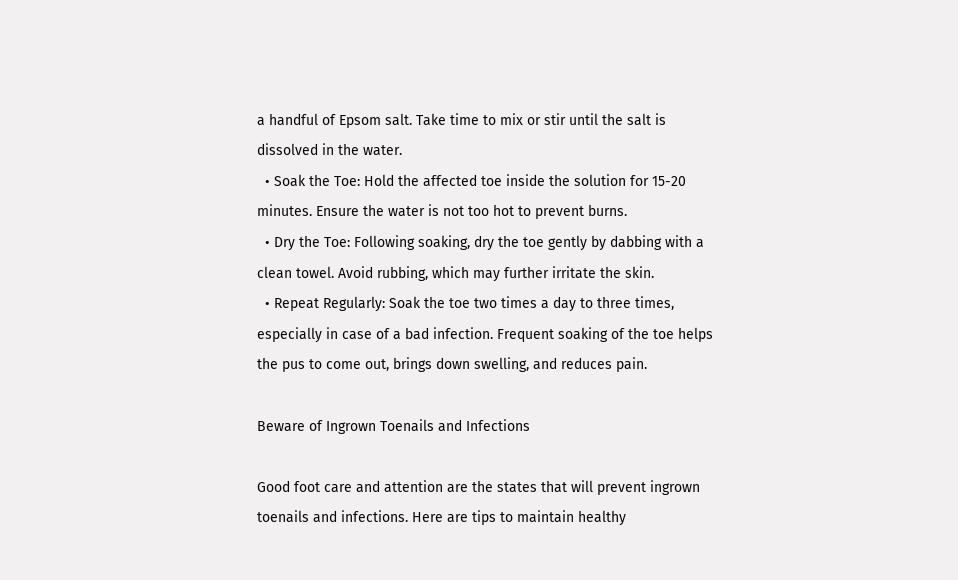a handful of Epsom salt. Take time to mix or stir until the salt is dissolved in the water.
  • Soak the Toe: Hold the affected toe inside the solution for 15-20 minutes. Ensure the water is not too hot to prevent burns.
  • Dry the Toe: Following soaking, dry the toe gently by dabbing with a clean towel. Avoid rubbing, which may further irritate the skin.
  • Repeat Regularly: Soak the toe two times a day to three times, especially in case of a bad infection. Frequent soaking of the toe helps the pus to come out, brings down swelling, and reduces pain.

Beware of Ingrown Toenails and Infections

Good foot care and attention are the states that will prevent ingrown toenails and infections. Here are tips to maintain healthy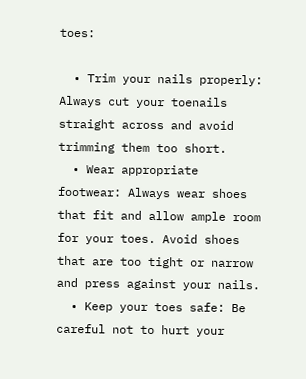toes:

  • Trim your nails properly: Always cut your toenails straight across and avoid trimming them too short.
  • Wear appropriate footwear: Always wear shoes that fit and allow ample room for your toes. Avoid shoes that are too tight or narrow and press against your nails.
  • Keep your toes safe: Be careful not to hurt your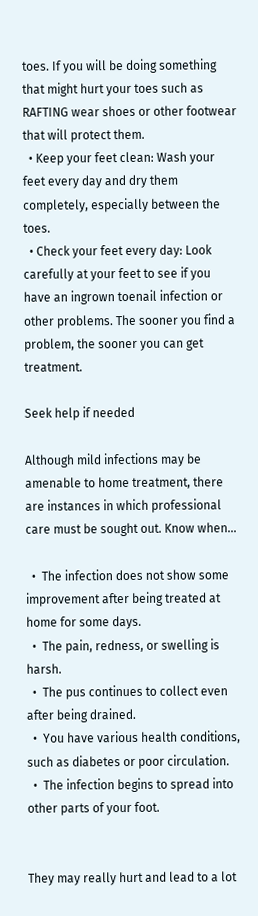toes. If you will be doing something that might hurt your toes such as RAFTING wear shoes or other footwear that will protect them.
  • Keep your feet clean: Wash your feet every day and dry them completely, especially between the toes.
  • Check your feet every day: Look carefully at your feet to see if you have an ingrown toenail infection or other problems. The sooner you find a problem, the sooner you can get treatment.

Seek help if needed

Although mild infections may be amenable to home treatment, there are instances in which professional care must be sought out. Know when…

  •  The infection does not show some improvement after being treated at home for some days.
  •  The pain, redness, or swelling is harsh.
  •  The pus continues to collect even after being drained.
  •  You have various health conditions, such as diabetes or poor circulation.
  •  The infection begins to spread into other parts of your foot.


They may really hurt and lead to a lot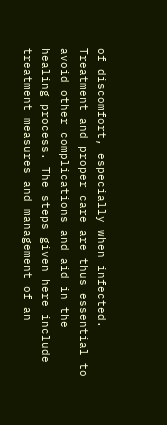of discomfort, especially when infected. Treatment and proper care are thus essential to avoid other complications and aid in the healing process. The steps given here include treatment measures and management of an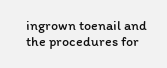ingrown toenail and the procedures for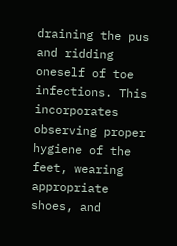draining the pus and ridding oneself of toe infections. This incorporates observing proper hygiene of the feet, wearing appropriate shoes, and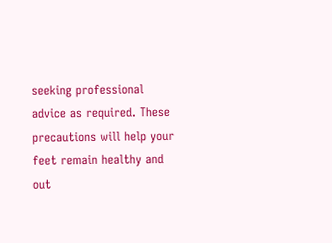seeking professional advice as required. These precautions will help your feet remain healthy and out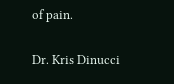of pain.


Dr. Kris Dinucci